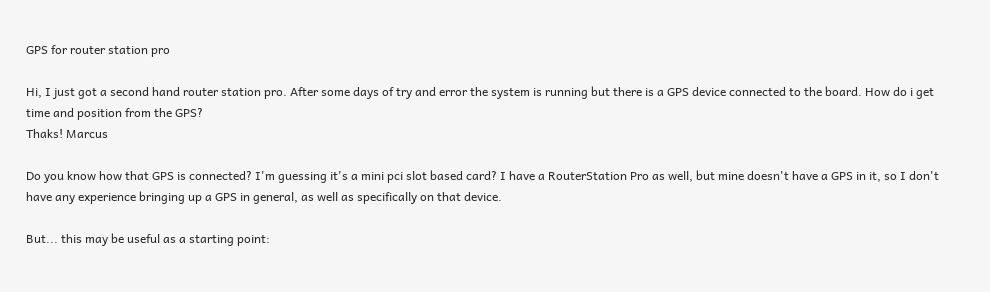GPS for router station pro

Hi, I just got a second hand router station pro. After some days of try and error the system is running but there is a GPS device connected to the board. How do i get time and position from the GPS?
Thaks! Marcus

Do you know how that GPS is connected? I'm guessing it's a mini pci slot based card? I have a RouterStation Pro as well, but mine doesn't have a GPS in it, so I don't have any experience bringing up a GPS in general, as well as specifically on that device.

But... this may be useful as a starting point: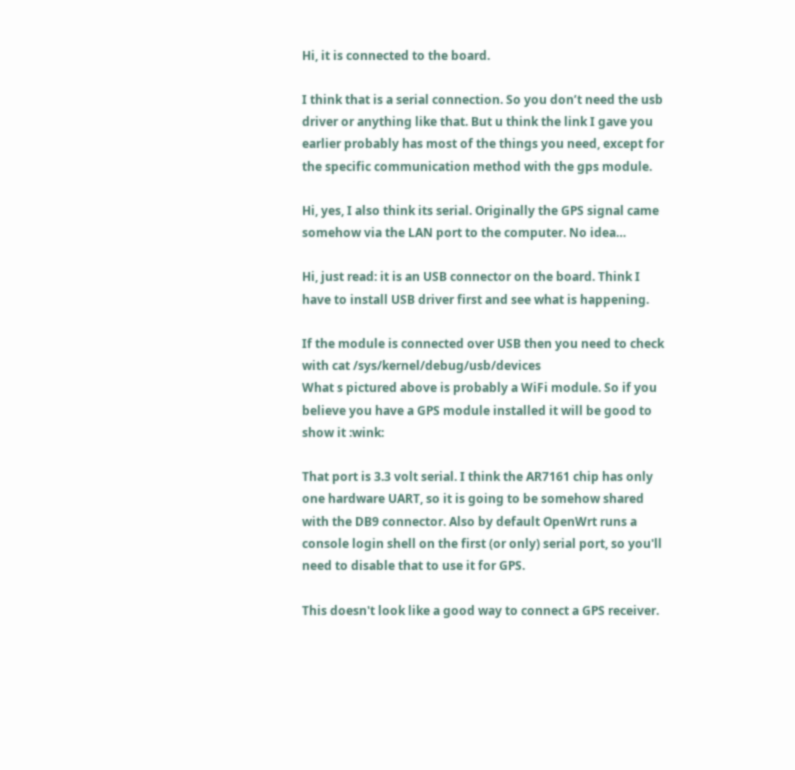Hi, it is connected to the board.

I think that is a serial connection. So you don’t need the usb driver or anything like that. But u think the link I gave you earlier probably has most of the things you need, except for the specific communication method with the gps module.

Hi, yes, I also think its serial. Originally the GPS signal came somehow via the LAN port to the computer. No idea…

Hi, just read: it is an USB connector on the board. Think I have to install USB driver first and see what is happening.

If the module is connected over USB then you need to check with cat /sys/kernel/debug/usb/devices
What s pictured above is probably a WiFi module. So if you believe you have a GPS module installed it will be good to show it :wink:

That port is 3.3 volt serial. I think the AR7161 chip has only one hardware UART, so it is going to be somehow shared with the DB9 connector. Also by default OpenWrt runs a console login shell on the first (or only) serial port, so you'll need to disable that to use it for GPS.

This doesn't look like a good way to connect a GPS receiver.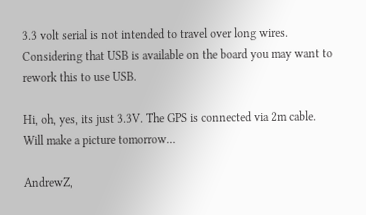3.3 volt serial is not intended to travel over long wires. Considering that USB is available on the board you may want to rework this to use USB.

Hi, oh, yes, its just 3.3V. The GPS is connected via 2m cable.
Will make a picture tomorrow…

AndrewZ,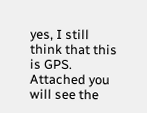yes, I still think that this is GPS. Attached you will see the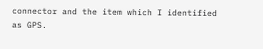connector and the item which I identified as GPS.